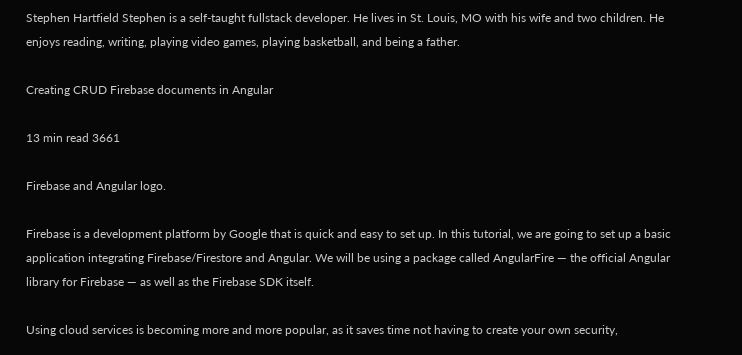Stephen Hartfield Stephen is a self-taught fullstack developer. He lives in St. Louis, MO with his wife and two children. He enjoys reading, writing, playing video games, playing basketball, and being a father.

Creating CRUD Firebase documents in Angular

13 min read 3661

Firebase and Angular logo.

Firebase is a development platform by Google that is quick and easy to set up. In this tutorial, we are going to set up a basic application integrating Firebase/Firestore and Angular. We will be using a package called AngularFire — the official Angular library for Firebase — as well as the Firebase SDK itself.

Using cloud services is becoming more and more popular, as it saves time not having to create your own security,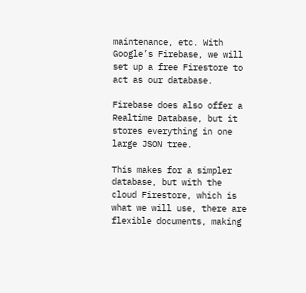maintenance, etc. With Google’s Firebase, we will set up a free Firestore to act as our database.

Firebase does also offer a Realtime Database, but it stores everything in one large JSON tree.

This makes for a simpler database, but with the cloud Firestore, which is what we will use, there are flexible documents, making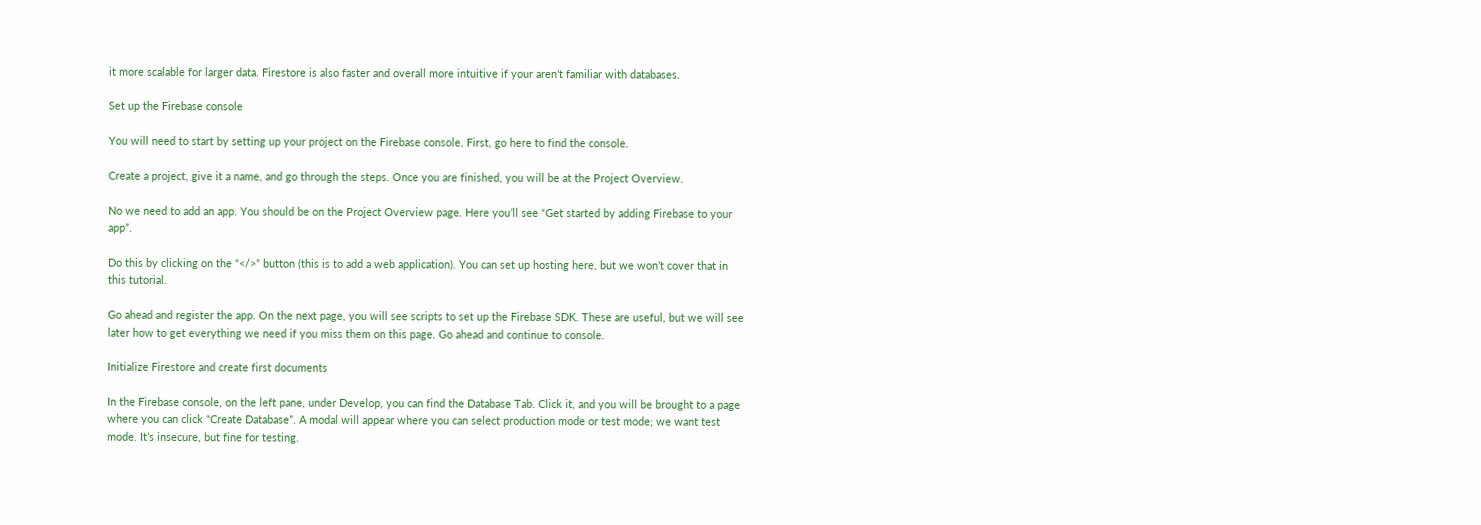it more scalable for larger data. Firestore is also faster and overall more intuitive if your aren’t familiar with databases.

Set up the Firebase console

You will need to start by setting up your project on the Firebase console. First, go here to find the console.

Create a project, give it a name, and go through the steps. Once you are finished, you will be at the Project Overview.

No we need to add an app. You should be on the Project Overview page. Here you’ll see “Get started by adding Firebase to your app”.

Do this by clicking on the “</>” button (this is to add a web application). You can set up hosting here, but we won’t cover that in this tutorial.

Go ahead and register the app. On the next page, you will see scripts to set up the Firebase SDK. These are useful, but we will see later how to get everything we need if you miss them on this page. Go ahead and continue to console.

Initialize Firestore and create first documents

In the Firebase console, on the left pane, under Develop, you can find the Database Tab. Click it, and you will be brought to a page where you can click “Create Database”. A modal will appear where you can select production mode or test mode; we want test mode. It’s insecure, but fine for testing.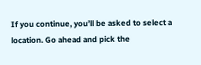If you continue, you’ll be asked to select a location. Go ahead and pick the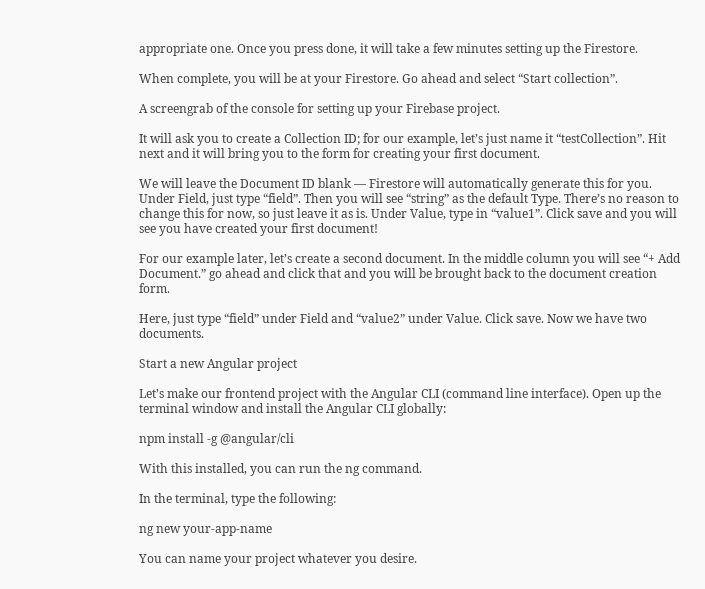appropriate one. Once you press done, it will take a few minutes setting up the Firestore.

When complete, you will be at your Firestore. Go ahead and select “Start collection”.

A screengrab of the console for setting up your Firebase project.

It will ask you to create a Collection ID; for our example, let’s just name it “testCollection”. Hit next and it will bring you to the form for creating your first document.

We will leave the Document ID blank — Firestore will automatically generate this for you. Under Field, just type “field”. Then you will see “string” as the default Type. There’s no reason to change this for now, so just leave it as is. Under Value, type in “value1”. Click save and you will see you have created your first document!

For our example later, let’s create a second document. In the middle column you will see “+ Add Document.” go ahead and click that and you will be brought back to the document creation form.

Here, just type “field” under Field and “value2” under Value. Click save. Now we have two documents.

Start a new Angular project

Let’s make our frontend project with the Angular CLI (command line interface). Open up the terminal window and install the Angular CLI globally:

npm install -g @angular/cli

With this installed, you can run the ng command.

In the terminal, type the following:

ng new your-app-name

You can name your project whatever you desire.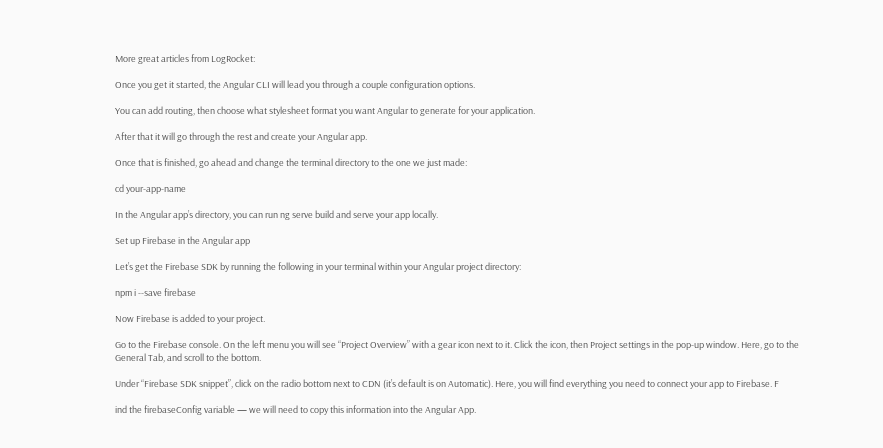More great articles from LogRocket:

Once you get it started, the Angular CLI will lead you through a couple configuration options.

You can add routing, then choose what stylesheet format you want Angular to generate for your application.

After that it will go through the rest and create your Angular app.

Once that is finished, go ahead and change the terminal directory to the one we just made:

cd your-app-name

In the Angular app’s directory, you can run ng serve build and serve your app locally.

Set up Firebase in the Angular app

Let’s get the Firebase SDK by running the following in your terminal within your Angular project directory:

npm i --save firebase

Now Firebase is added to your project.

Go to the Firebase console. On the left menu you will see “Project Overview” with a gear icon next to it. Click the icon, then Project settings in the pop-up window. Here, go to the General Tab, and scroll to the bottom.

Under “Firebase SDK snippet”, click on the radio bottom next to CDN (it’s default is on Automatic). Here, you will find everything you need to connect your app to Firebase. F

ind the firebaseConfig variable — we will need to copy this information into the Angular App.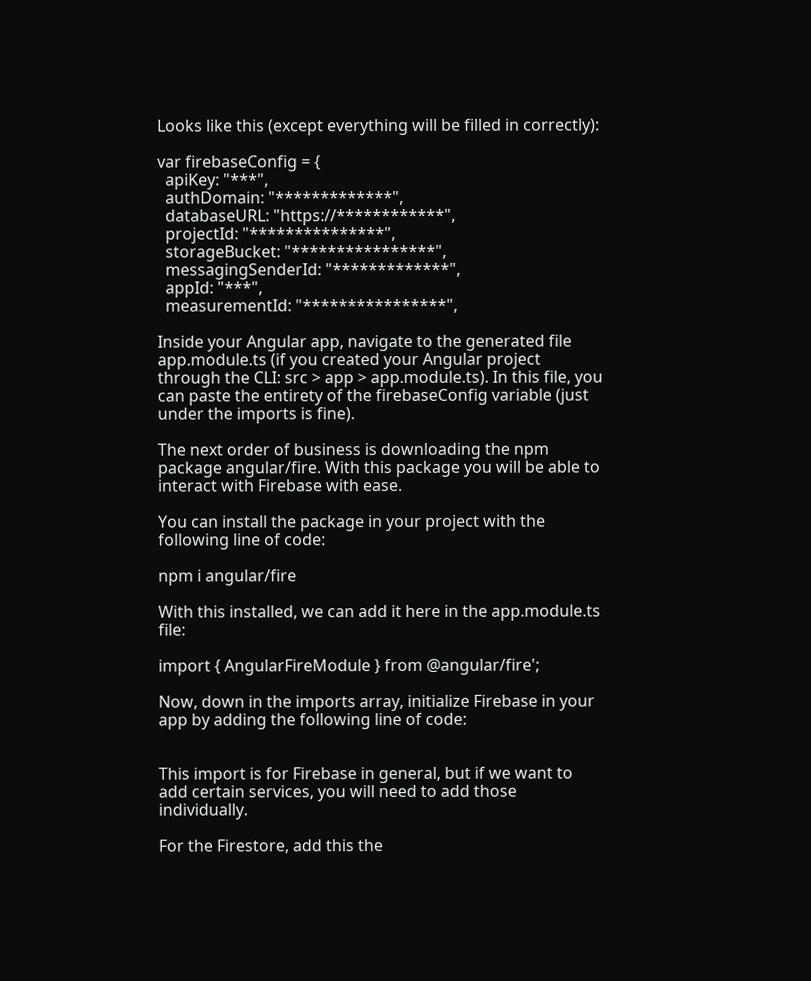Looks like this (except everything will be filled in correctly):

var firebaseConfig = {
  apiKey: "***",
  authDomain: "*************",
  databaseURL: "https://************",
  projectId: "***************",
  storageBucket: "****************",
  messagingSenderId: "*************",
  appId: "***",
  measurementId: "****************",

Inside your Angular app, navigate to the generated file app.module.ts (if you created your Angular project through the CLI: src > app > app.module.ts). In this file, you can paste the entirety of the firebaseConfig variable (just under the imports is fine).

The next order of business is downloading the npm package angular/fire. With this package you will be able to interact with Firebase with ease.

You can install the package in your project with the following line of code:

npm i angular/fire

With this installed, we can add it here in the app.module.ts file:

import { AngularFireModule } from @angular/fire';

Now, down in the imports array, initialize Firebase in your app by adding the following line of code:


This import is for Firebase in general, but if we want to add certain services, you will need to add those individually.

For the Firestore, add this the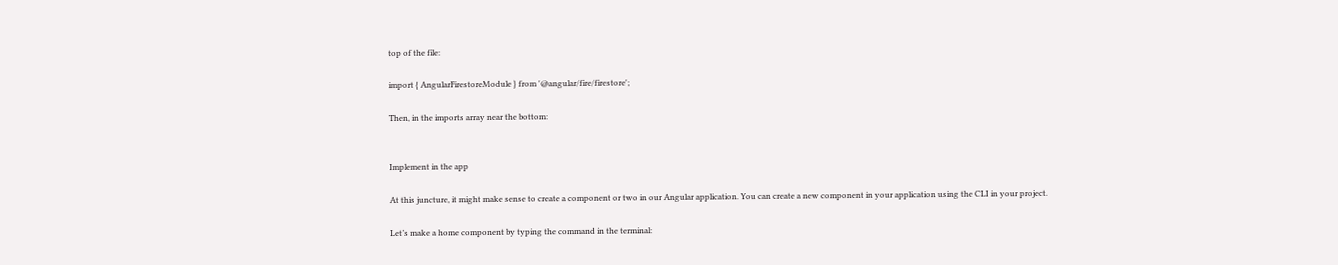top of the file:

import { AngularFirestoreModule } from '@angular/fire/firestore';

Then, in the imports array near the bottom:


Implement in the app

At this juncture, it might make sense to create a component or two in our Angular application. You can create a new component in your application using the CLI in your project.

Let’s make a home component by typing the command in the terminal: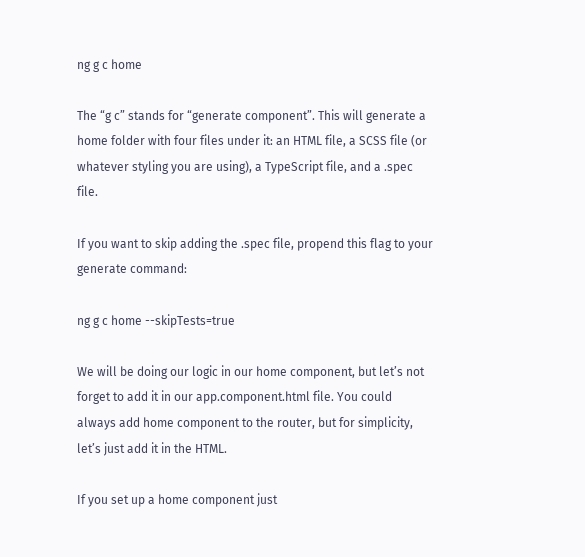ng g c home

The “g c” stands for “generate component”. This will generate a home folder with four files under it: an HTML file, a SCSS file (or whatever styling you are using), a TypeScript file, and a .spec file.

If you want to skip adding the .spec file, propend this flag to your generate command:

ng g c home --skipTests=true

We will be doing our logic in our home component, but let’s not forget to add it in our app.component.html file. You could always add home component to the router, but for simplicity, let’s just add it in the HTML.

If you set up a home component just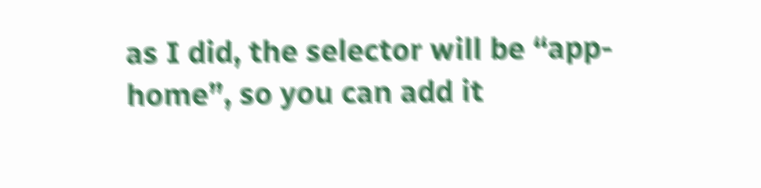as I did, the selector will be “app-home”, so you can add it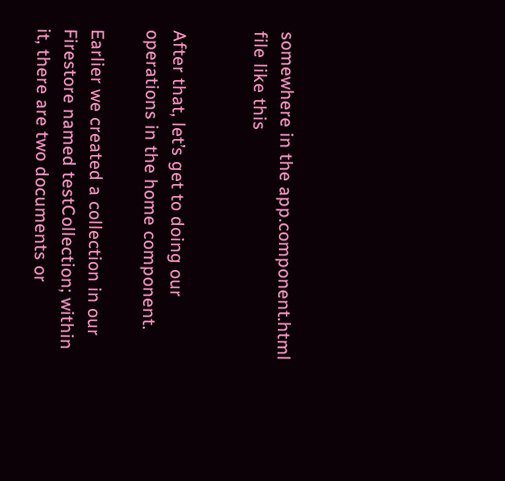somewhere in the app.component.html file like this


After that, let’s get to doing our operations in the home component.

Earlier we created a collection in our Firestore named testCollection; within it, there are two documents or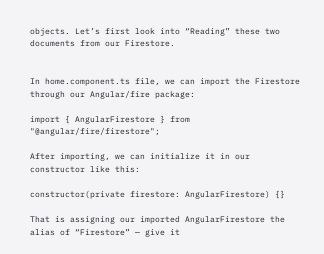objects. Let’s first look into “Reading” these two documents from our Firestore.


In home.component.ts file, we can import the Firestore through our Angular/fire package:

import { AngularFirestore } from "@angular/fire/firestore";

After importing, we can initialize it in our constructor like this:

constructor(private firestore: AngularFirestore) {}

That is assigning our imported AngularFirestore the alias of “Firestore” — give it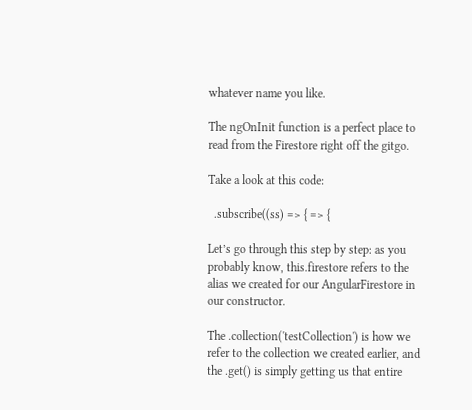whatever name you like.

The ngOnInit function is a perfect place to read from the Firestore right off the gitgo.

Take a look at this code:

  .subscribe((ss) => { => {

Let’s go through this step by step: as you probably know, this.firestore refers to the alias we created for our AngularFirestore in our constructor.

The .collection('testCollection') is how we refer to the collection we created earlier, and the .get() is simply getting us that entire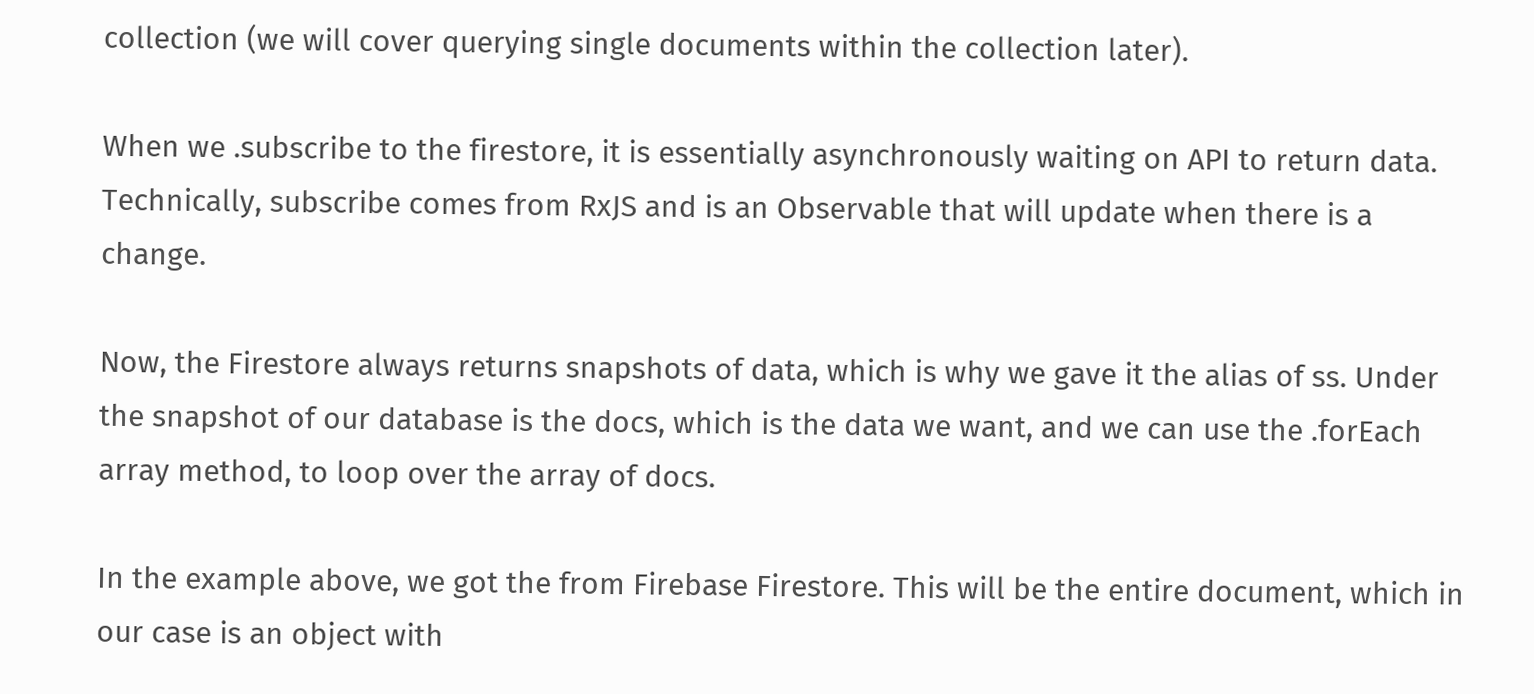collection (we will cover querying single documents within the collection later).

When we .subscribe to the firestore, it is essentially asynchronously waiting on API to return data. Technically, subscribe comes from RxJS and is an Observable that will update when there is a change.

Now, the Firestore always returns snapshots of data, which is why we gave it the alias of ss. Under the snapshot of our database is the docs, which is the data we want, and we can use the .forEach array method, to loop over the array of docs.

In the example above, we got the from Firebase Firestore. This will be the entire document, which in our case is an object with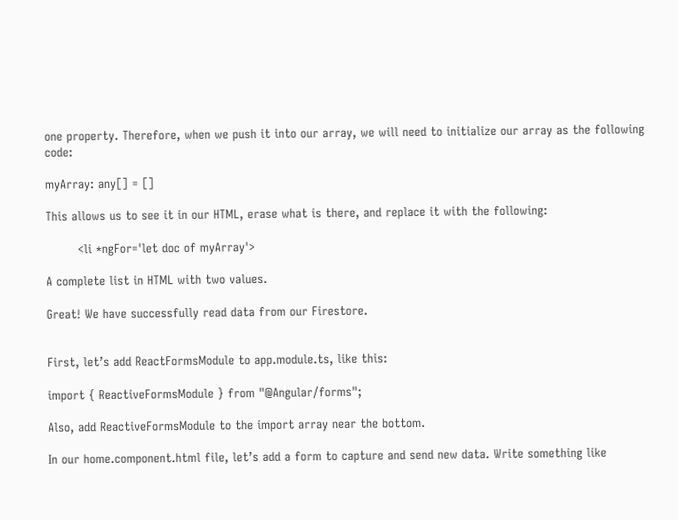one property. Therefore, when we push it into our array, we will need to initialize our array as the following code:

myArray: any[] = []

This allows us to see it in our HTML, erase what is there, and replace it with the following:

        <li *ngFor='let doc of myArray'>

A complete list in HTML with two values.

Great! We have successfully read data from our Firestore.


First, let’s add ReactFormsModule to app.module.ts, like this:

import { ReactiveFormsModule } from "@Angular/forms";

Also, add ReactiveFormsModule to the import array near the bottom.

In our home.component.html file, let’s add a form to capture and send new data. Write something like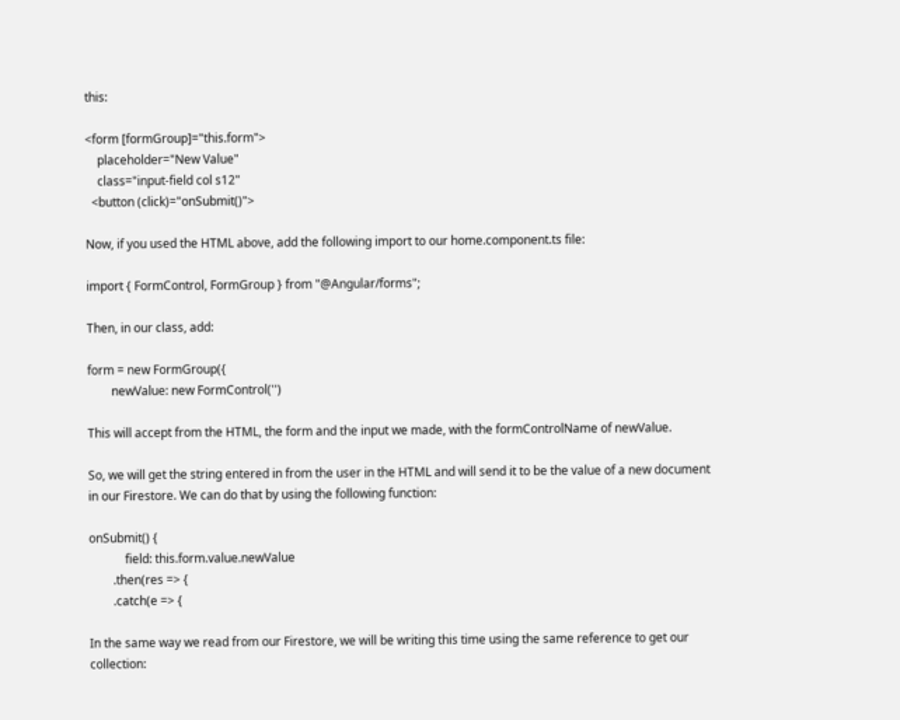this:

<form [formGroup]="this.form">
    placeholder="New Value"
    class="input-field col s12"
  <button (click)="onSubmit()">

Now, if you used the HTML above, add the following import to our home.component.ts file:

import { FormControl, FormGroup } from "@Angular/forms";

Then, in our class, add:

form = new FormGroup({
        newValue: new FormControl('')

This will accept from the HTML, the form and the input we made, with the formControlName of newValue.

So, we will get the string entered in from the user in the HTML and will send it to be the value of a new document in our Firestore. We can do that by using the following function:

onSubmit() {
            field: this.form.value.newValue
        .then(res => {
        .catch(e => {

In the same way we read from our Firestore, we will be writing this time using the same reference to get our collection: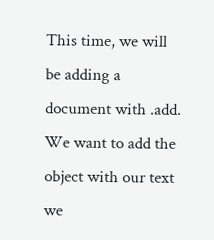This time, we will be adding a document with .add. We want to add the object with our text we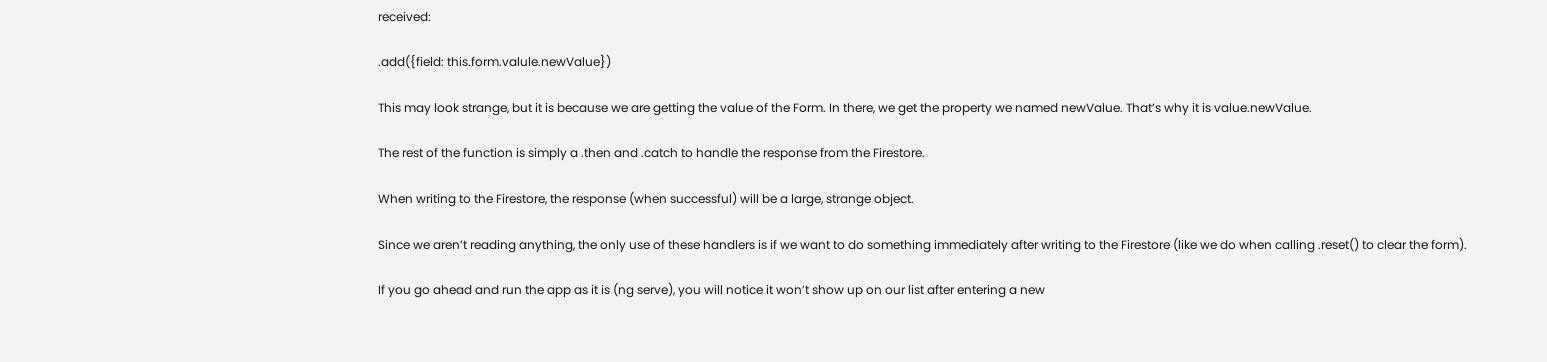received:

.add({field: this.form.valule.newValue})

This may look strange, but it is because we are getting the value of the Form. In there, we get the property we named newValue. That’s why it is value.newValue.

The rest of the function is simply a .then and .catch to handle the response from the Firestore.

When writing to the Firestore, the response (when successful) will be a large, strange object.

Since we aren’t reading anything, the only use of these handlers is if we want to do something immediately after writing to the Firestore (like we do when calling .reset() to clear the form).

If you go ahead and run the app as it is (ng serve), you will notice it won’t show up on our list after entering a new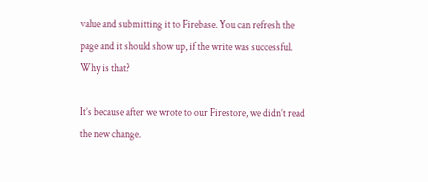value and submitting it to Firebase. You can refresh the page and it should show up, if the write was successful. Why is that?

It’s because after we wrote to our Firestore, we didn’t read the new change.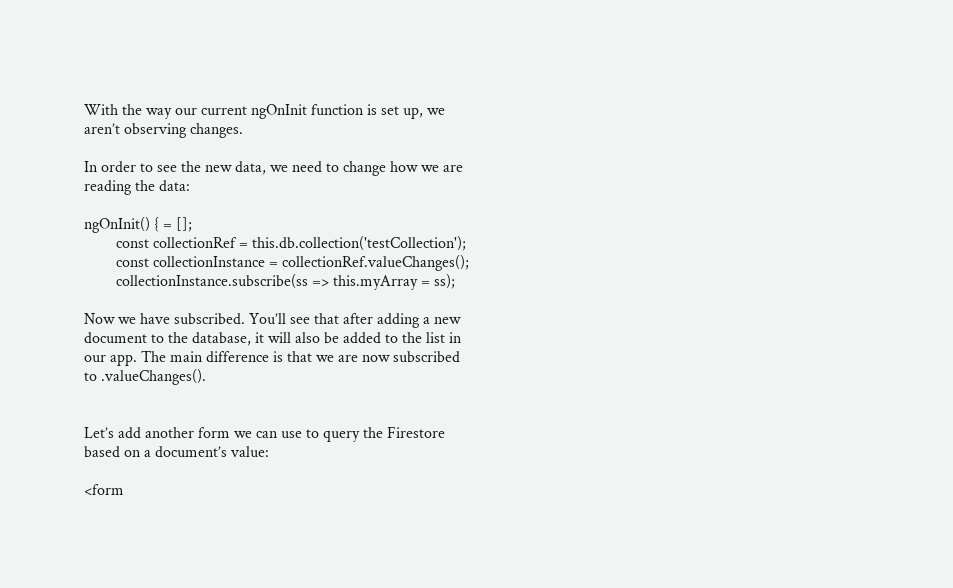With the way our current ngOnInit function is set up, we aren’t observing changes.

In order to see the new data, we need to change how we are reading the data:

ngOnInit() { = [];
        const collectionRef = this.db.collection('testCollection');
        const collectionInstance = collectionRef.valueChanges();
        collectionInstance.subscribe(ss => this.myArray = ss);

Now we have subscribed. You’ll see that after adding a new document to the database, it will also be added to the list in our app. The main difference is that we are now subscribed to .valueChanges().


Let’s add another form we can use to query the Firestore based on a document’s value:

<form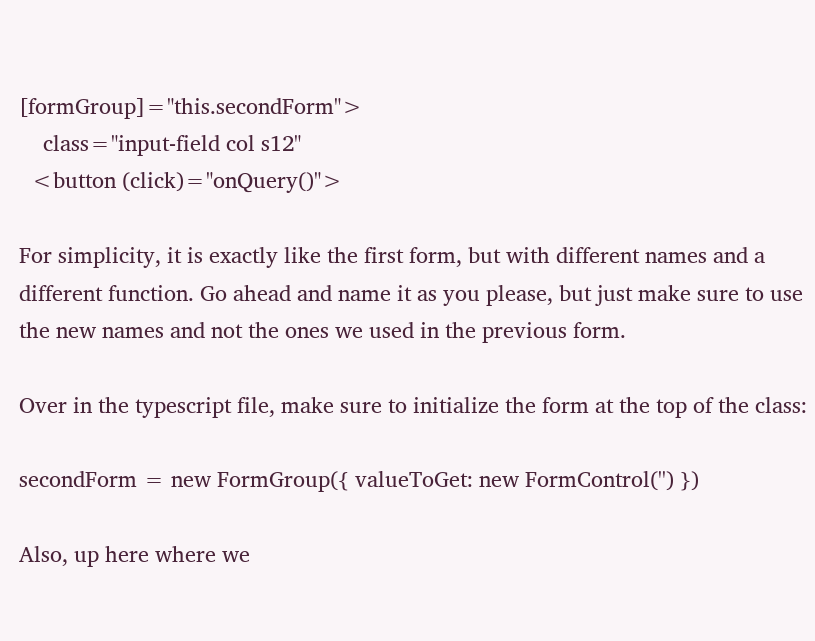[formGroup]="this.secondForm">
    class="input-field col s12"
  <button (click)="onQuery()">

For simplicity, it is exactly like the first form, but with different names and a different function. Go ahead and name it as you please, but just make sure to use the new names and not the ones we used in the previous form.

Over in the typescript file, make sure to initialize the form at the top of the class:

secondForm = new FormGroup({ valueToGet: new FormControl('') })

Also, up here where we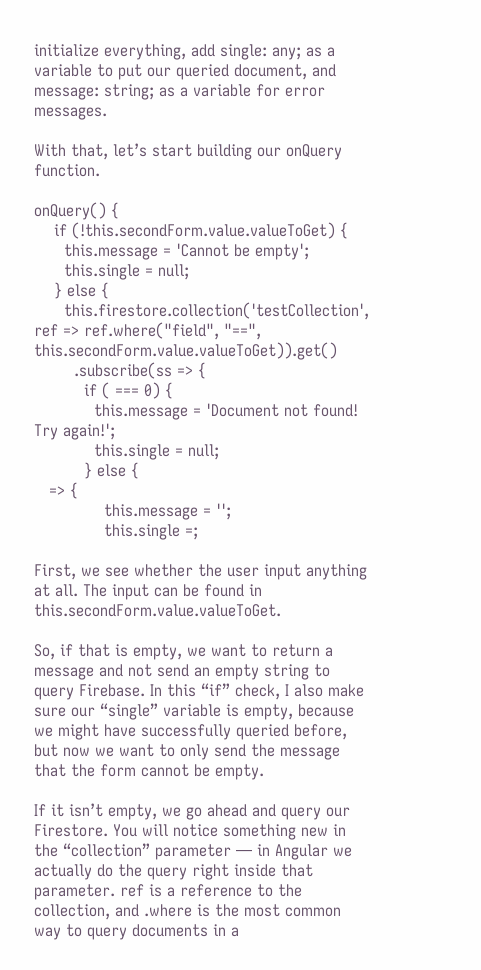initialize everything, add single: any; as a variable to put our queried document, and message: string; as a variable for error messages.

With that, let’s start building our onQuery function.

onQuery() {
    if (!this.secondForm.value.valueToGet) {
      this.message = 'Cannot be empty';
      this.single = null;
    } else {
      this.firestore.collection('testCollection', ref => ref.where("field", "==", this.secondForm.value.valueToGet)).get()
        .subscribe(ss => {
          if ( === 0) {
            this.message = 'Document not found! Try again!';
            this.single = null;
          } else {
   => {
              this.message = '';
              this.single =;

First, we see whether the user input anything at all. The input can be found in this.secondForm.value.valueToGet.

So, if that is empty, we want to return a message and not send an empty string to query Firebase. In this “if” check, I also make sure our “single” variable is empty, because we might have successfully queried before, but now we want to only send the message that the form cannot be empty.

If it isn’t empty, we go ahead and query our Firestore. You will notice something new in the “collection” parameter — in Angular we actually do the query right inside that parameter. ref is a reference to the collection, and .where is the most common way to query documents in a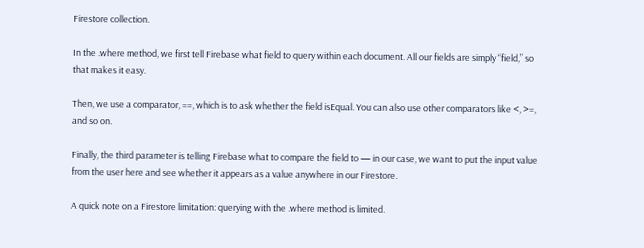Firestore collection.

In the .where method, we first tell Firebase what field to query within each document. All our fields are simply “field,” so that makes it easy.

Then, we use a comparator, ==, which is to ask whether the field isEqual. You can also use other comparators like <, >=, and so on.

Finally, the third parameter is telling Firebase what to compare the field to — in our case, we want to put the input value from the user here and see whether it appears as a value anywhere in our Firestore.

A quick note on a Firestore limitation: querying with the .where method is limited.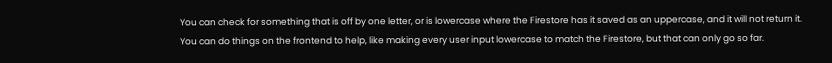You can check for something that is off by one letter, or is lowercase where the Firestore has it saved as an uppercase, and it will not return it. You can do things on the frontend to help, like making every user input lowercase to match the Firestore, but that can only go so far.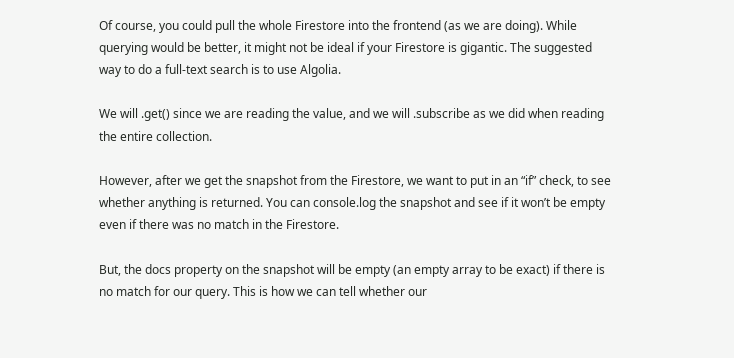Of course, you could pull the whole Firestore into the frontend (as we are doing). While querying would be better, it might not be ideal if your Firestore is gigantic. The suggested way to do a full-text search is to use Algolia.

We will .get() since we are reading the value, and we will .subscribe as we did when reading the entire collection.

However, after we get the snapshot from the Firestore, we want to put in an “if” check, to see whether anything is returned. You can console.log the snapshot and see if it won’t be empty even if there was no match in the Firestore.

But, the docs property on the snapshot will be empty (an empty array to be exact) if there is no match for our query. This is how we can tell whether our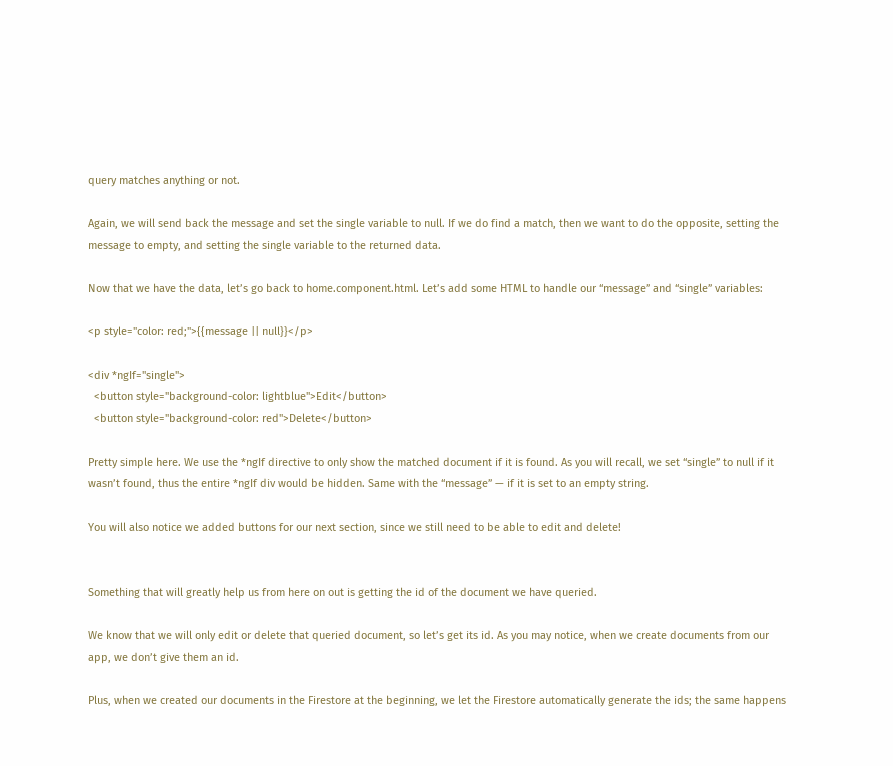query matches anything or not.

Again, we will send back the message and set the single variable to null. If we do find a match, then we want to do the opposite, setting the message to empty, and setting the single variable to the returned data.

Now that we have the data, let’s go back to home.component.html. Let’s add some HTML to handle our “message” and “single” variables:

<p style="color: red;">{{message || null}}</p>

<div *ngIf="single">
  <button style="background-color: lightblue">Edit</button>
  <button style="background-color: red">Delete</button>

Pretty simple here. We use the *ngIf directive to only show the matched document if it is found. As you will recall, we set “single” to null if it wasn’t found, thus the entire *ngIf div would be hidden. Same with the “message” — if it is set to an empty string.

You will also notice we added buttons for our next section, since we still need to be able to edit and delete!


Something that will greatly help us from here on out is getting the id of the document we have queried.

We know that we will only edit or delete that queried document, so let’s get its id. As you may notice, when we create documents from our app, we don’t give them an id.

Plus, when we created our documents in the Firestore at the beginning, we let the Firestore automatically generate the ids; the same happens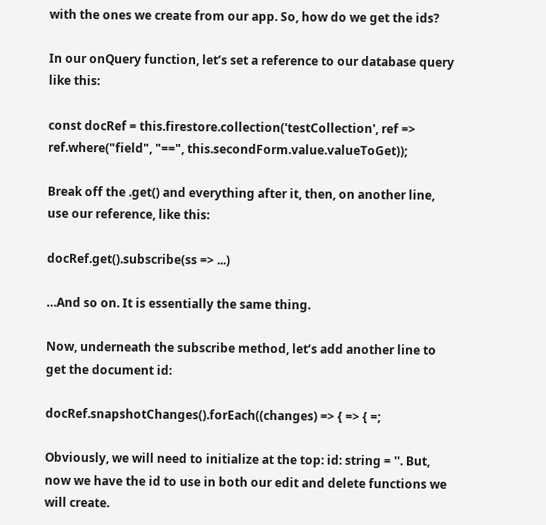with the ones we create from our app. So, how do we get the ids?

In our onQuery function, let’s set a reference to our database query like this:

const docRef = this.firestore.collection('testCollection', ref => ref.where("field", "==", this.secondForm.value.valueToGet));

Break off the .get() and everything after it, then, on another line, use our reference, like this:

docRef.get().subscribe(ss => ...)

…And so on. It is essentially the same thing.

Now, underneath the subscribe method, let’s add another line to get the document id:

docRef.snapshotChanges().forEach((changes) => { => { =;

Obviously, we will need to initialize at the top: id: string = ''. But, now we have the id to use in both our edit and delete functions we will create.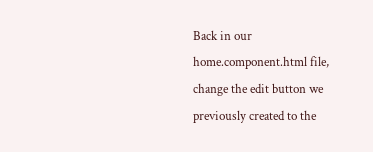Back in our home.component.html file, change the edit button we previously created to the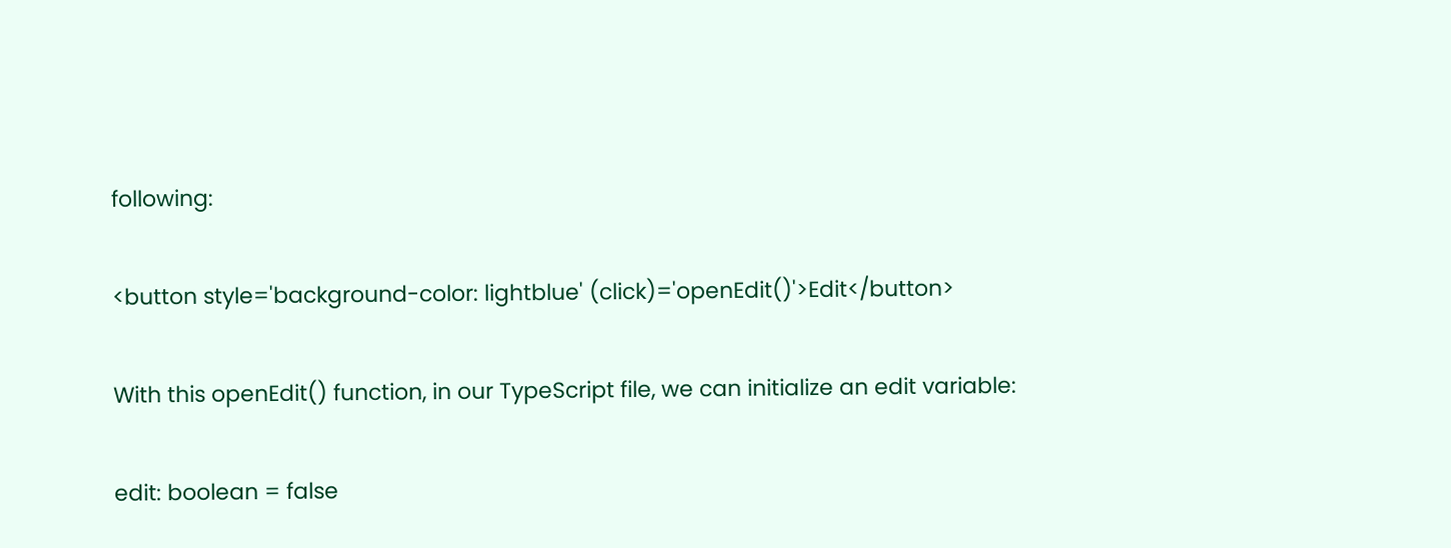following:

<button style='background-color: lightblue' (click)='openEdit()'>Edit</button>

With this openEdit() function, in our TypeScript file, we can initialize an edit variable:

edit: boolean = false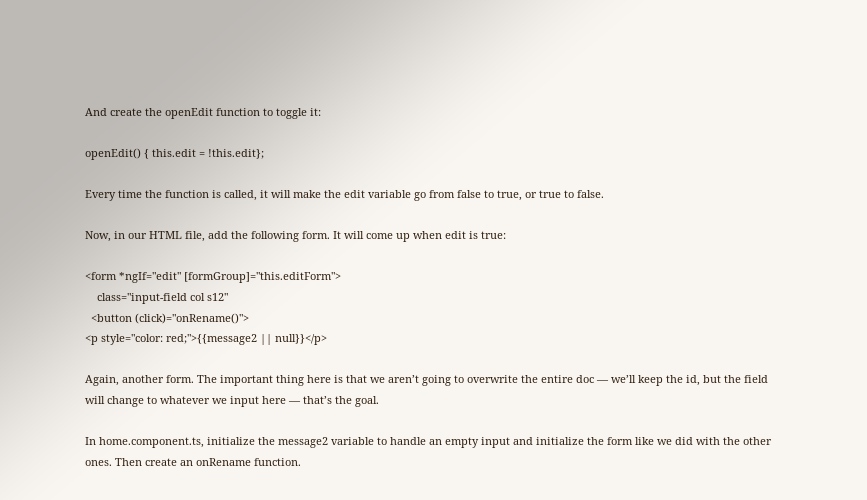And create the openEdit function to toggle it:

openEdit() { this.edit = !this.edit};

Every time the function is called, it will make the edit variable go from false to true, or true to false.

Now, in our HTML file, add the following form. It will come up when edit is true:

<form *ngIf="edit" [formGroup]="this.editForm">
    class="input-field col s12"
  <button (click)="onRename()">
<p style="color: red;">{{message2 || null}}</p>

Again, another form. The important thing here is that we aren’t going to overwrite the entire doc — we’ll keep the id, but the field will change to whatever we input here — that’s the goal.

In home.component.ts, initialize the message2 variable to handle an empty input and initialize the form like we did with the other ones. Then create an onRename function.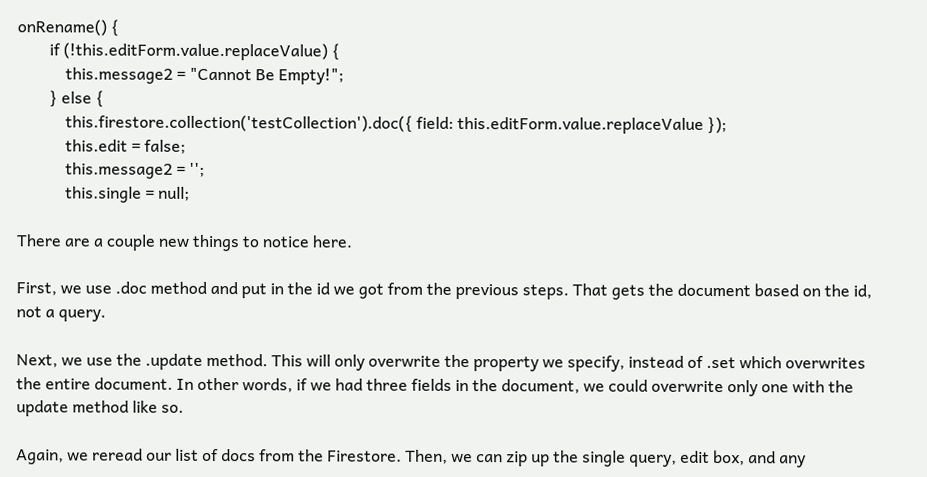onRename() {
        if (!this.editForm.value.replaceValue) {
            this.message2 = "Cannot Be Empty!";
        } else {
            this.firestore.collection('testCollection').doc({ field: this.editForm.value.replaceValue });
            this.edit = false;
            this.message2 = '';
            this.single = null;

There are a couple new things to notice here.

First, we use .doc method and put in the id we got from the previous steps. That gets the document based on the id, not a query.

Next, we use the .update method. This will only overwrite the property we specify, instead of .set which overwrites the entire document. In other words, if we had three fields in the document, we could overwrite only one with the update method like so.

Again, we reread our list of docs from the Firestore. Then, we can zip up the single query, edit box, and any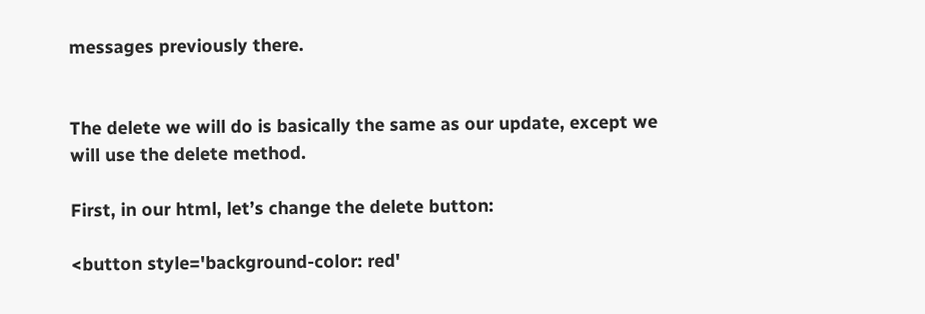messages previously there.


The delete we will do is basically the same as our update, except we will use the delete method.

First, in our html, let’s change the delete button:

<button style='background-color: red'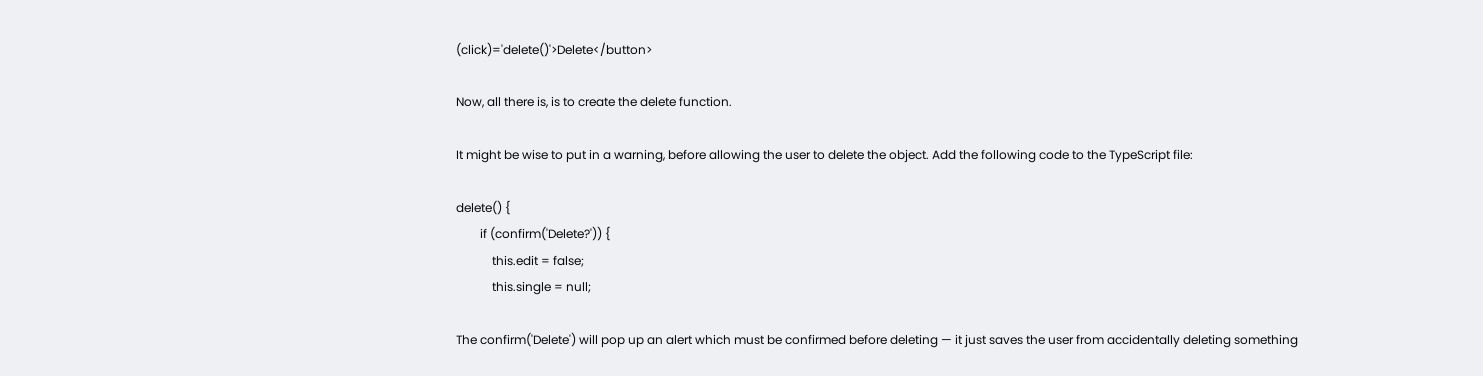(click)='delete()'>Delete</button>

Now, all there is, is to create the delete function.

It might be wise to put in a warning, before allowing the user to delete the object. Add the following code to the TypeScript file:

delete() {
        if (confirm('Delete?')) {
            this.edit = false;
            this.single = null;

The confirm('Delete') will pop up an alert which must be confirmed before deleting — it just saves the user from accidentally deleting something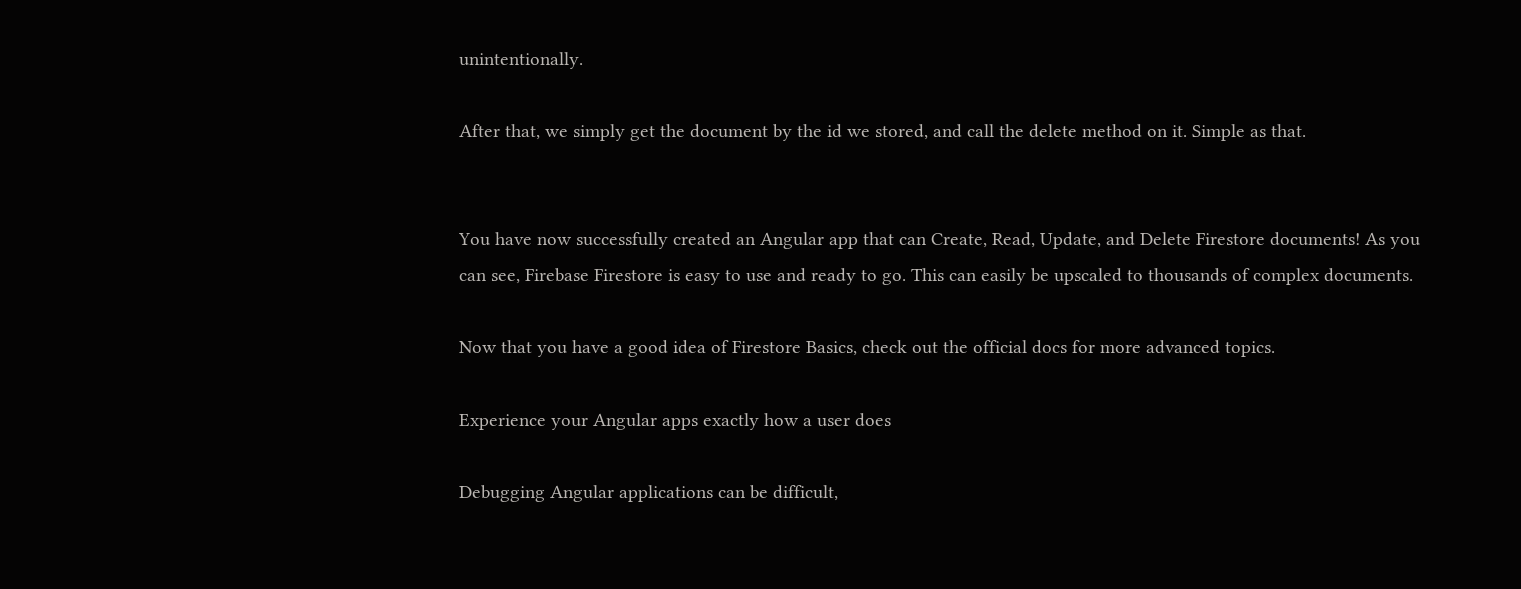unintentionally.

After that, we simply get the document by the id we stored, and call the delete method on it. Simple as that.


You have now successfully created an Angular app that can Create, Read, Update, and Delete Firestore documents! As you can see, Firebase Firestore is easy to use and ready to go. This can easily be upscaled to thousands of complex documents.

Now that you have a good idea of Firestore Basics, check out the official docs for more advanced topics.

Experience your Angular apps exactly how a user does

Debugging Angular applications can be difficult,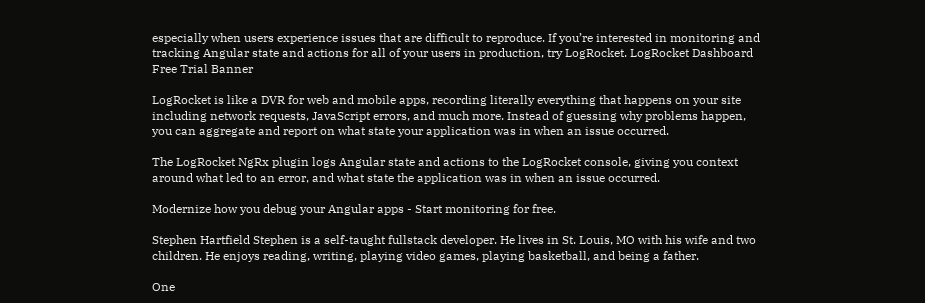especially when users experience issues that are difficult to reproduce. If you’re interested in monitoring and tracking Angular state and actions for all of your users in production, try LogRocket. LogRocket Dashboard Free Trial Banner

LogRocket is like a DVR for web and mobile apps, recording literally everything that happens on your site including network requests, JavaScript errors, and much more. Instead of guessing why problems happen, you can aggregate and report on what state your application was in when an issue occurred.

The LogRocket NgRx plugin logs Angular state and actions to the LogRocket console, giving you context around what led to an error, and what state the application was in when an issue occurred.

Modernize how you debug your Angular apps - Start monitoring for free.

Stephen Hartfield Stephen is a self-taught fullstack developer. He lives in St. Louis, MO with his wife and two children. He enjoys reading, writing, playing video games, playing basketball, and being a father.

One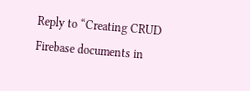Reply to “Creating CRUD Firebase documents in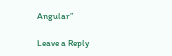Angular”

Leave a Reply